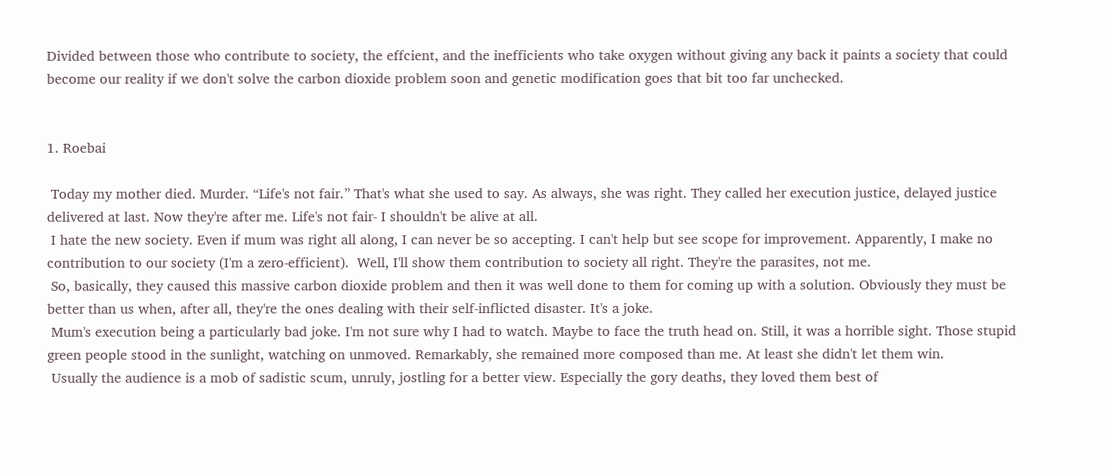Divided between those who contribute to society, the effcient, and the inefficients who take oxygen without giving any back it paints a society that could become our reality if we don't solve the carbon dioxide problem soon and genetic modification goes that bit too far unchecked.


1. Roebai

 Today my mother died. Murder. “Life's not fair.” That's what she used to say. As always, she was right. They called her execution justice, delayed justice delivered at last. Now they're after me. Life's not fair- I shouldn't be alive at all.
 I hate the new society. Even if mum was right all along, I can never be so accepting. I can't help but see scope for improvement. Apparently, I make no contribution to our society (I'm a zero-efficient).  Well, I'll show them contribution to society all right. They're the parasites, not me.
 So, basically, they caused this massive carbon dioxide problem and then it was well done to them for coming up with a solution. Obviously they must be better than us when, after all, they're the ones dealing with their self-inflicted disaster. It's a joke.
 Mum's execution being a particularly bad joke. I'm not sure why I had to watch. Maybe to face the truth head on. Still, it was a horrible sight. Those stupid green people stood in the sunlight, watching on unmoved. Remarkably, she remained more composed than me. At least she didn't let them win.
 Usually the audience is a mob of sadistic scum, unruly, jostling for a better view. Especially the gory deaths, they loved them best of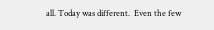all. Today was different.  Even the few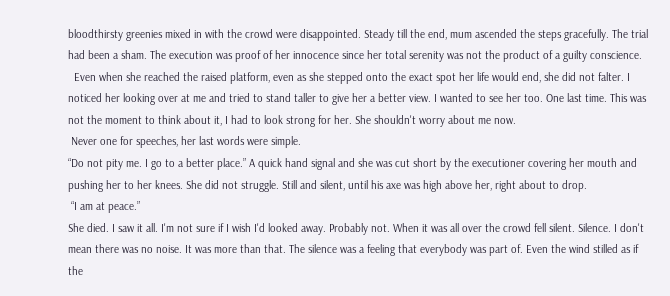bloodthirsty greenies mixed in with the crowd were disappointed. Steady till the end, mum ascended the steps gracefully. The trial had been a sham. The execution was proof of her innocence since her total serenity was not the product of a guilty conscience.
  Even when she reached the raised platform, even as she stepped onto the exact spot her life would end, she did not falter. I noticed her looking over at me and tried to stand taller to give her a better view. I wanted to see her too. One last time. This was not the moment to think about it, I had to look strong for her. She shouldn't worry about me now.
 Never one for speeches, her last words were simple.
“Do not pity me. I go to a better place.” A quick hand signal and she was cut short by the executioner covering her mouth and pushing her to her knees. She did not struggle. Still and silent, until his axe was high above her, right about to drop.
 “I am at peace.”
She died. I saw it all. I'm not sure if I wish I'd looked away. Probably not. When it was all over the crowd fell silent. Silence. I don't mean there was no noise. It was more than that. The silence was a feeling that everybody was part of. Even the wind stilled as if the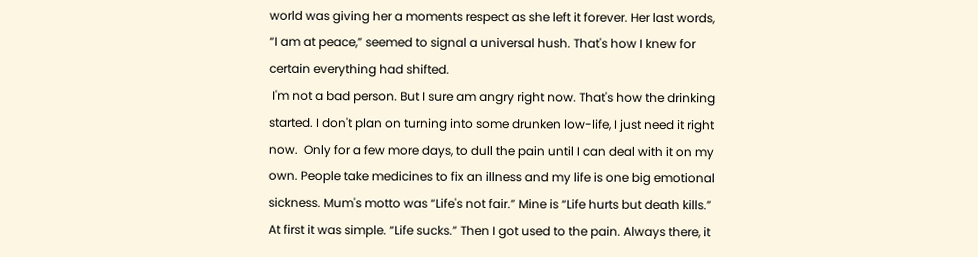world was giving her a moments respect as she left it forever. Her last words, “I am at peace,” seemed to signal a universal hush. That's how I knew for certain everything had shifted.
 I'm not a bad person. But I sure am angry right now. That's how the drinking started. I don't plan on turning into some drunken low-life, I just need it right now.  Only for a few more days, to dull the pain until I can deal with it on my own. People take medicines to fix an illness and my life is one big emotional sickness. Mum's motto was “Life's not fair.” Mine is “Life hurts but death kills.” At first it was simple. “Life sucks.” Then I got used to the pain. Always there, it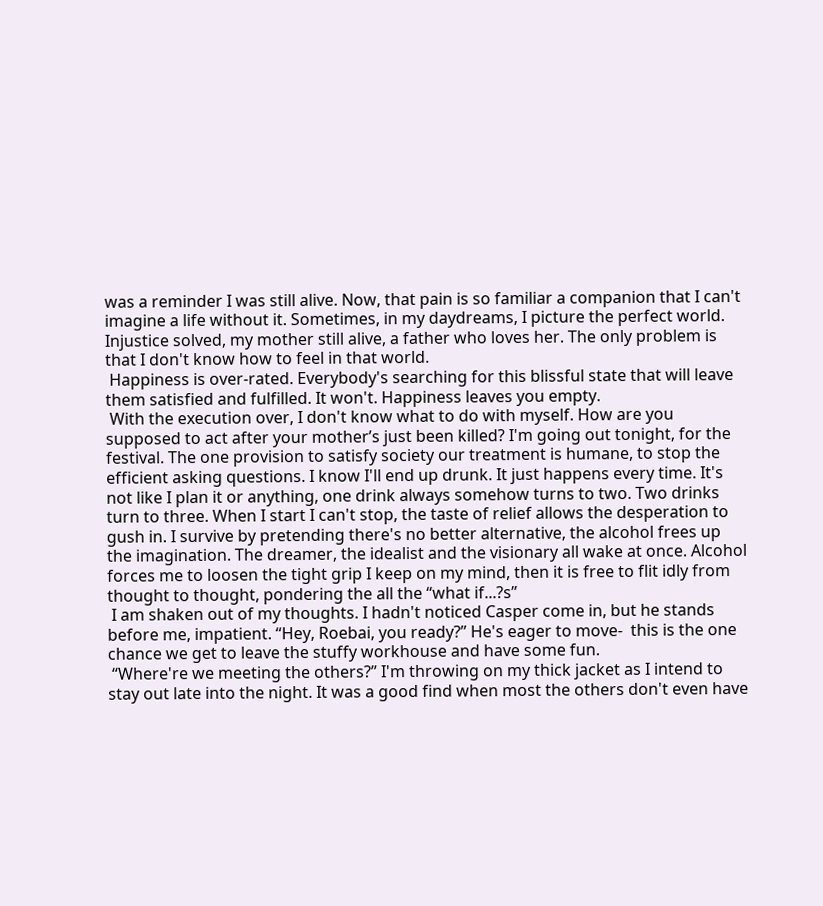was a reminder I was still alive. Now, that pain is so familiar a companion that I can't imagine a life without it. Sometimes, in my daydreams, I picture the perfect world. Injustice solved, my mother still alive, a father who loves her. The only problem is that I don't know how to feel in that world.
 Happiness is over-rated. Everybody's searching for this blissful state that will leave them satisfied and fulfilled. It won't. Happiness leaves you empty.
 With the execution over, I don't know what to do with myself. How are you supposed to act after your mother’s just been killed? I'm going out tonight, for the festival. The one provision to satisfy society our treatment is humane, to stop the efficient asking questions. I know I'll end up drunk. It just happens every time. It's not like I plan it or anything, one drink always somehow turns to two. Two drinks turn to three. When I start I can't stop, the taste of relief allows the desperation to gush in. I survive by pretending there's no better alternative, the alcohol frees up the imagination. The dreamer, the idealist and the visionary all wake at once. Alcohol forces me to loosen the tight grip I keep on my mind, then it is free to flit idly from thought to thought, pondering the all the “what if...?s”
 I am shaken out of my thoughts. I hadn't noticed Casper come in, but he stands before me, impatient. “Hey, Roebai, you ready?” He's eager to move-  this is the one chance we get to leave the stuffy workhouse and have some fun.
 “Where're we meeting the others?” I'm throwing on my thick jacket as I intend to stay out late into the night. It was a good find when most the others don't even have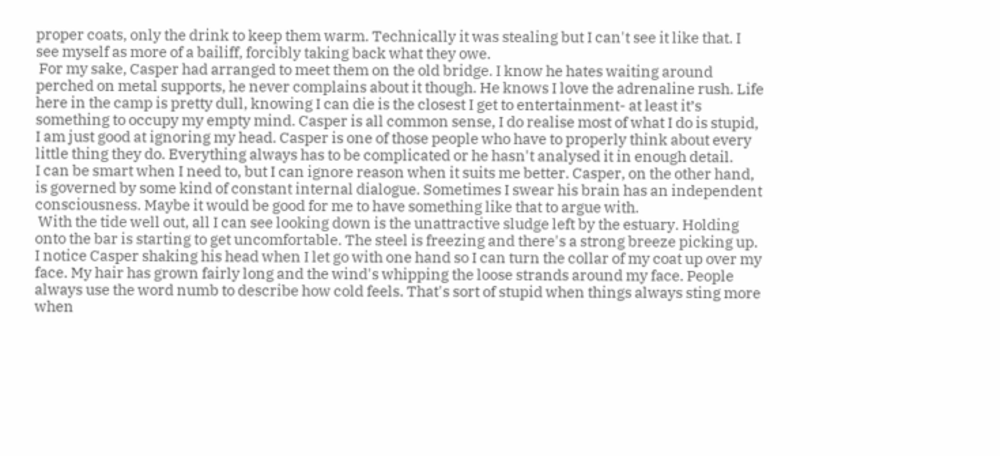proper coats, only the drink to keep them warm. Technically it was stealing but I can't see it like that. I see myself as more of a bailiff, forcibly taking back what they owe.
 For my sake, Casper had arranged to meet them on the old bridge. I know he hates waiting around perched on metal supports, he never complains about it though. He knows I love the adrenaline rush. Life here in the camp is pretty dull, knowing I can die is the closest I get to entertainment- at least it’s something to occupy my empty mind. Casper is all common sense, I do realise most of what I do is stupid, I am just good at ignoring my head. Casper is one of those people who have to properly think about every little thing they do. Everything always has to be complicated or he hasn't analysed it in enough detail.
I can be smart when I need to, but I can ignore reason when it suits me better. Casper, on the other hand, is governed by some kind of constant internal dialogue. Sometimes I swear his brain has an independent consciousness. Maybe it would be good for me to have something like that to argue with.
 With the tide well out, all I can see looking down is the unattractive sludge left by the estuary. Holding onto the bar is starting to get uncomfortable. The steel is freezing and there's a strong breeze picking up. I notice Casper shaking his head when I let go with one hand so I can turn the collar of my coat up over my face. My hair has grown fairly long and the wind's whipping the loose strands around my face. People always use the word numb to describe how cold feels. That's sort of stupid when things always sting more when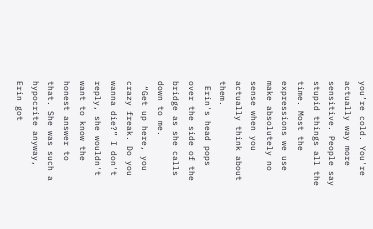you’re cold. You're actually way more sensitive. People say stupid things all the time. Most the expressions we use make absolutely no sense when you actually think about them.
 Erin's head pops over the side of the bridge as she calls down to me.
 “Get up here, you crazy freak. Do you wanna die?” I don't reply, she wouldn't want to know the honest answer to that. She was such a hypocrite anyway, Erin got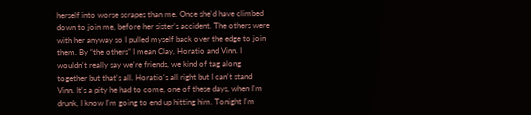herself into worse scrapes than me. Once she'd have climbed down to join me, before her sister’s accident. The others were with her anyway so I pulled myself back over the edge to join them. By “the others” I mean Clay, Horatio and Vinn. I wouldn't really say we're friends, we kind of tag along together but that's all. Horatio's all right but I can't stand Vinn. It's a pity he had to come, one of these days, when I'm drunk, I know I'm going to end up hitting him. Tonight I'm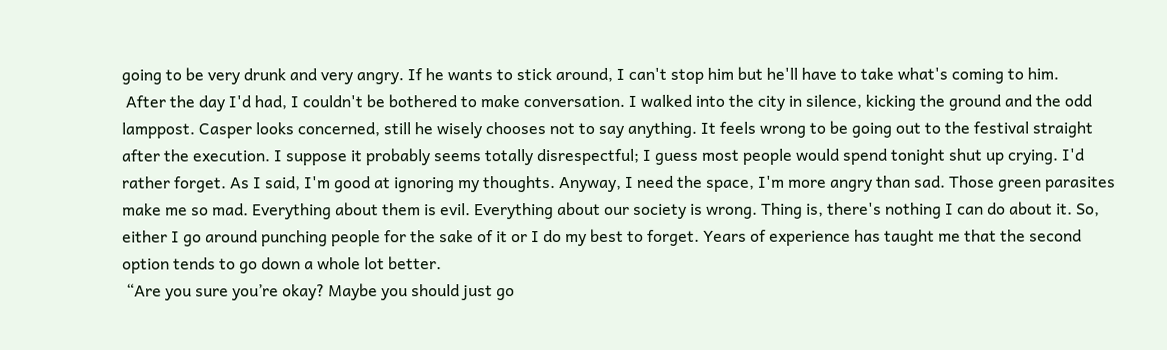going to be very drunk and very angry. If he wants to stick around, I can't stop him but he'll have to take what's coming to him.
 After the day I'd had, I couldn't be bothered to make conversation. I walked into the city in silence, kicking the ground and the odd lamppost. Casper looks concerned, still he wisely chooses not to say anything. It feels wrong to be going out to the festival straight after the execution. I suppose it probably seems totally disrespectful; I guess most people would spend tonight shut up crying. I'd rather forget. As I said, I'm good at ignoring my thoughts. Anyway, I need the space, I'm more angry than sad. Those green parasites make me so mad. Everything about them is evil. Everything about our society is wrong. Thing is, there's nothing I can do about it. So, either I go around punching people for the sake of it or I do my best to forget. Years of experience has taught me that the second option tends to go down a whole lot better.
 “Are you sure you’re okay? Maybe you should just go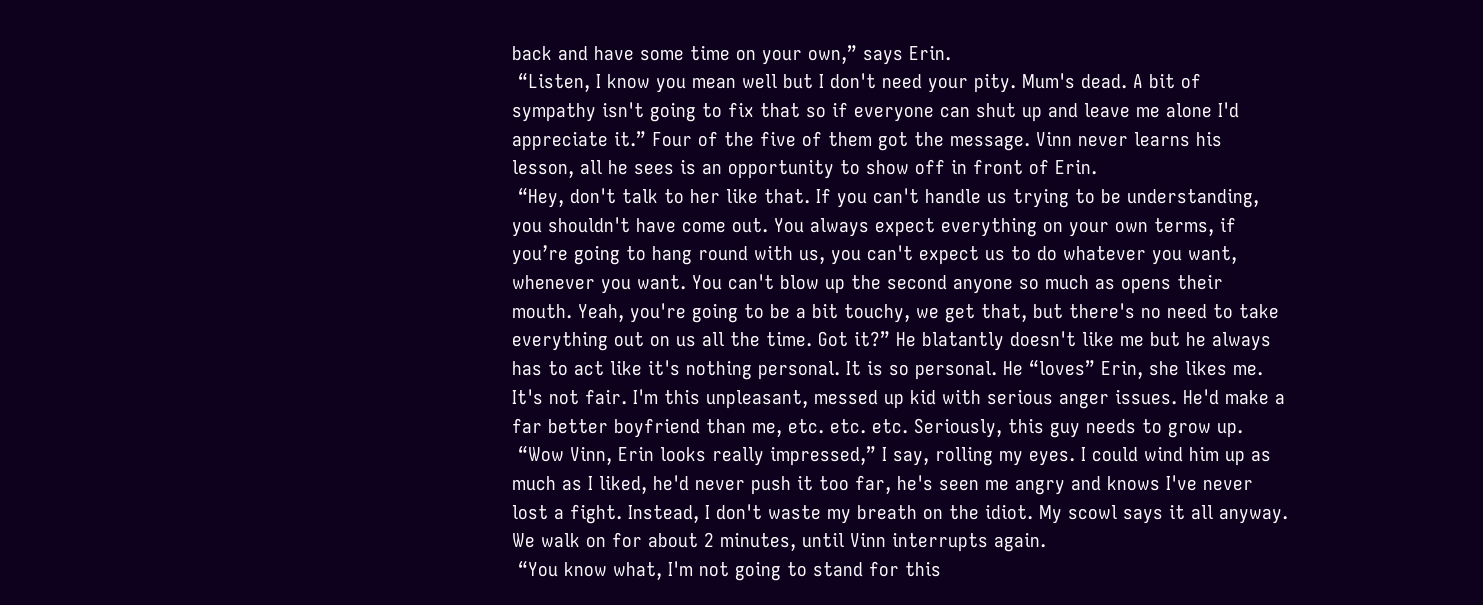back and have some time on your own,” says Erin.
 “Listen, I know you mean well but I don't need your pity. Mum's dead. A bit of sympathy isn't going to fix that so if everyone can shut up and leave me alone I'd appreciate it.” Four of the five of them got the message. Vinn never learns his lesson, all he sees is an opportunity to show off in front of Erin.
 “Hey, don't talk to her like that. If you can't handle us trying to be understanding, you shouldn't have come out. You always expect everything on your own terms, if you’re going to hang round with us, you can't expect us to do whatever you want, whenever you want. You can't blow up the second anyone so much as opens their mouth. Yeah, you're going to be a bit touchy, we get that, but there's no need to take everything out on us all the time. Got it?” He blatantly doesn't like me but he always has to act like it's nothing personal. It is so personal. He “loves” Erin, she likes me. It's not fair. I'm this unpleasant, messed up kid with serious anger issues. He'd make a far better boyfriend than me, etc. etc. etc. Seriously, this guy needs to grow up.
 “Wow Vinn, Erin looks really impressed,” I say, rolling my eyes. I could wind him up as much as I liked, he'd never push it too far, he's seen me angry and knows I've never lost a fight. Instead, I don't waste my breath on the idiot. My scowl says it all anyway. We walk on for about 2 minutes, until Vinn interrupts again.
 “You know what, I'm not going to stand for this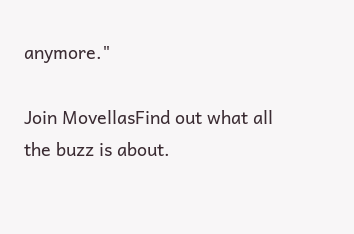anymore."

Join MovellasFind out what all the buzz is about.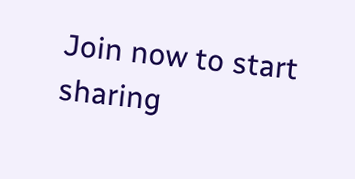Join now to start sharing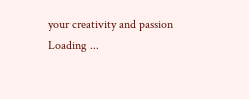your creativity and passion
Loading ...